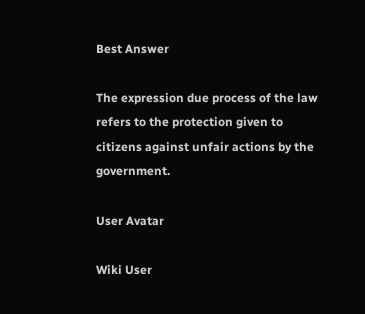Best Answer

The expression due process of the law refers to the protection given to citizens against unfair actions by the government.

User Avatar

Wiki User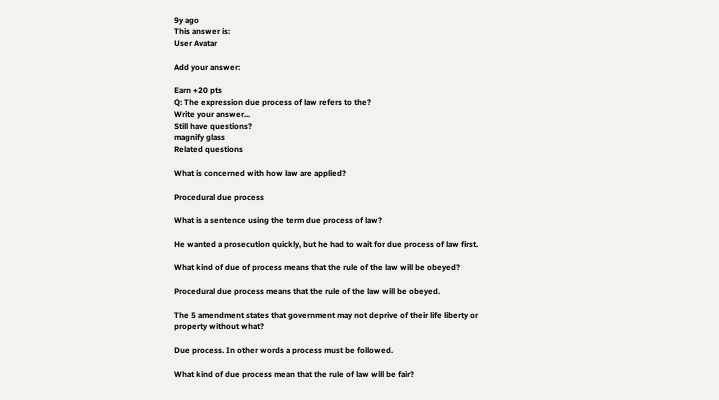9y ago
This answer is:
User Avatar

Add your answer:

Earn +20 pts
Q: The expression due process of law refers to the?
Write your answer...
Still have questions?
magnify glass
Related questions

What is concerned with how law are applied?

Procedural due process

What is a sentence using the term due process of law?

He wanted a prosecution quickly, but he had to wait for due process of law first.

What kind of due of process means that the rule of the law will be obeyed?

Procedural due process means that the rule of the law will be obeyed.

The 5 amendment states that government may not deprive of their life liberty or property without what?

Due process. In other words a process must be followed.

What kind of due process mean that the rule of law will be fair?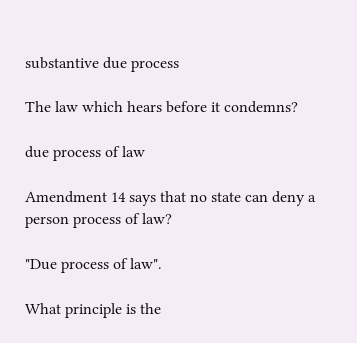substantive due process

The law which hears before it condemns?

due process of law

Amendment 14 says that no state can deny a person process of law?

"Due process of law".

What principle is the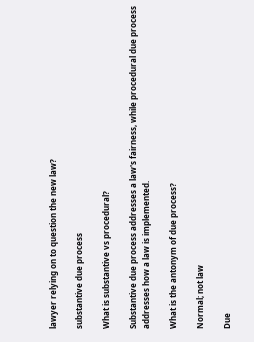lawyer relying on to question the new law?

substantive due process

What is substantive vs procedural?

Substantive due process addresses a law's fairness, while procedural due process addresses how a law is implemented.

What is the antonym of due process?

Normal; not law

Due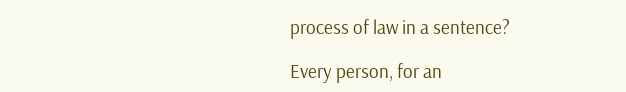process of law in a sentence?

Every person, for an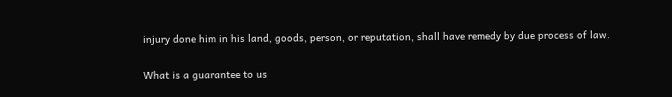injury done him in his land, goods, person, or reputation, shall have remedy by due process of law.

What is a guarantee to us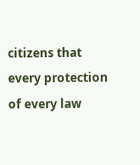citizens that every protection of every law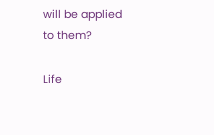will be applied to them?

Life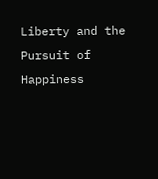Liberty and the Pursuit of Happiness